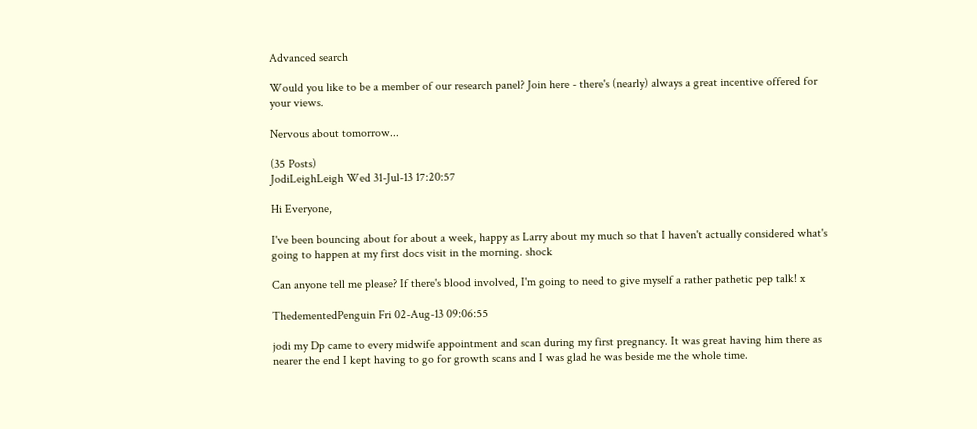Advanced search

Would you like to be a member of our research panel? Join here - there's (nearly) always a great incentive offered for your views.

Nervous about tomorrow...

(35 Posts)
JodiLeighLeigh Wed 31-Jul-13 17:20:57

Hi Everyone,

I've been bouncing about for about a week, happy as Larry about my much so that I haven't actually considered what's going to happen at my first docs visit in the morning. shock

Can anyone tell me please? If there's blood involved, I'm going to need to give myself a rather pathetic pep talk! x

ThedementedPenguin Fri 02-Aug-13 09:06:55

jodi my Dp came to every midwife appointment and scan during my first pregnancy. It was great having him there as nearer the end I kept having to go for growth scans and I was glad he was beside me the whole time.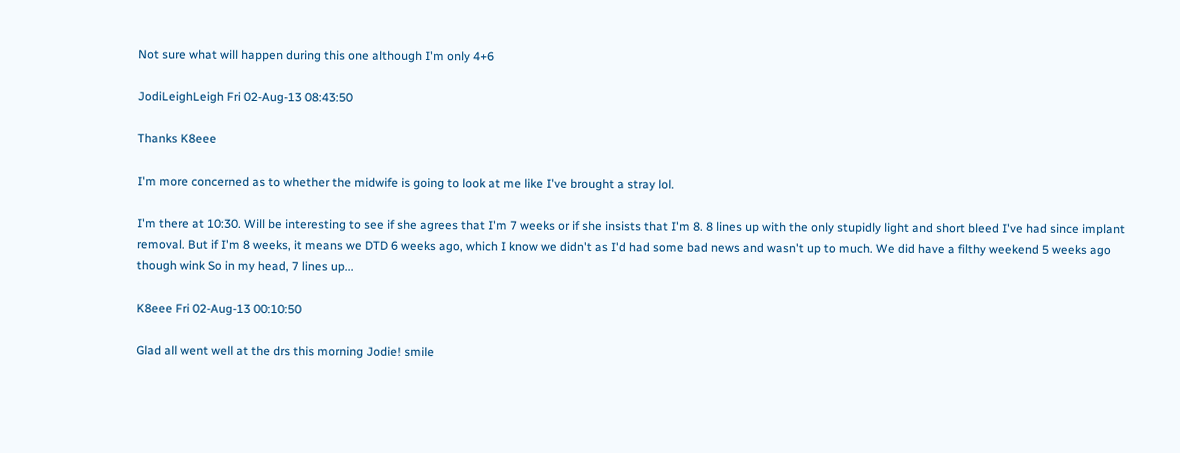Not sure what will happen during this one although I'm only 4+6

JodiLeighLeigh Fri 02-Aug-13 08:43:50

Thanks K8eee

I'm more concerned as to whether the midwife is going to look at me like I've brought a stray lol.

I'm there at 10:30. Will be interesting to see if she agrees that I'm 7 weeks or if she insists that I'm 8. 8 lines up with the only stupidly light and short bleed I've had since implant removal. But if I'm 8 weeks, it means we DTD 6 weeks ago, which I know we didn't as I'd had some bad news and wasn't up to much. We did have a filthy weekend 5 weeks ago though wink So in my head, 7 lines up...

K8eee Fri 02-Aug-13 00:10:50

Glad all went well at the drs this morning Jodie! smile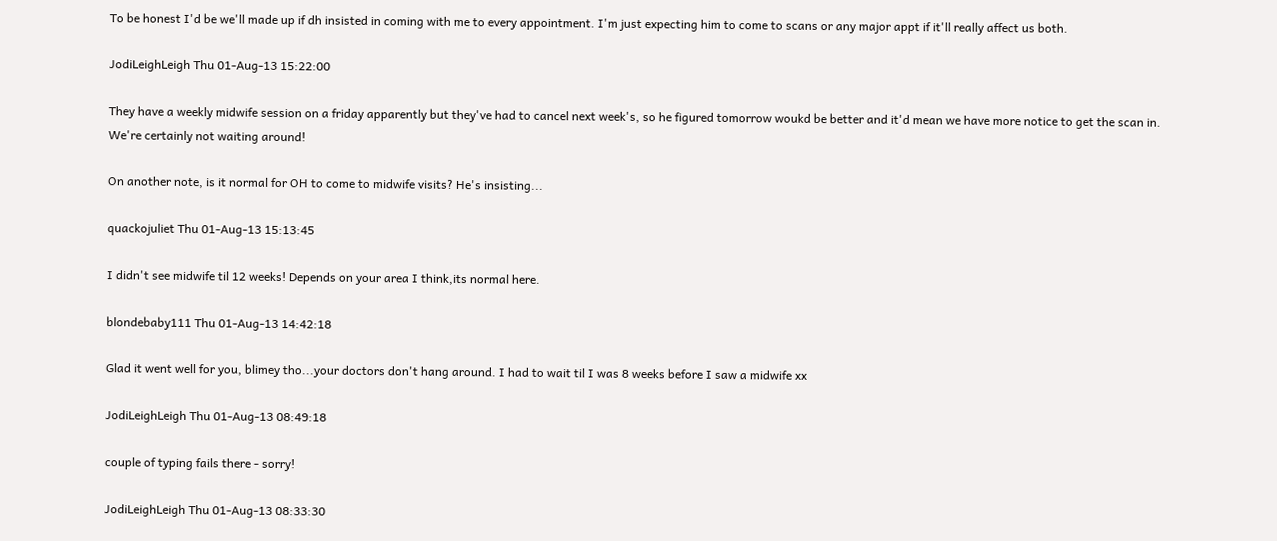To be honest I'd be we'll made up if dh insisted in coming with me to every appointment. I'm just expecting him to come to scans or any major appt if it'll really affect us both.

JodiLeighLeigh Thu 01-Aug-13 15:22:00

They have a weekly midwife session on a friday apparently but they've had to cancel next week's, so he figured tomorrow woukd be better and it'd mean we have more notice to get the scan in. We're certainly not waiting around!

On another note, is it normal for OH to come to midwife visits? He's insisting...

quackojuliet Thu 01-Aug-13 15:13:45

I didn't see midwife til 12 weeks! Depends on your area I think,its normal here.

blondebaby111 Thu 01-Aug-13 14:42:18

Glad it went well for you, blimey tho...your doctors don't hang around. I had to wait til I was 8 weeks before I saw a midwife xx

JodiLeighLeigh Thu 01-Aug-13 08:49:18

couple of typing fails there - sorry!

JodiLeighLeigh Thu 01-Aug-13 08:33:30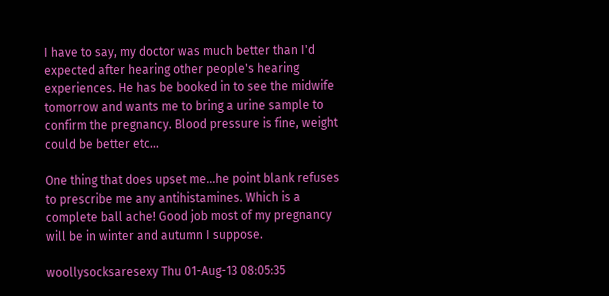I have to say, my doctor was much better than I'd expected after hearing other people's hearing experiences. He has be booked in to see the midwife tomorrow and wants me to bring a urine sample to confirm the pregnancy. Blood pressure is fine, weight could be better etc...

One thing that does upset me...he point blank refuses to prescribe me any antihistamines. Which is a complete ball ache! Good job most of my pregnancy will be in winter and autumn I suppose.

woollysocksaresexy Thu 01-Aug-13 08:05:35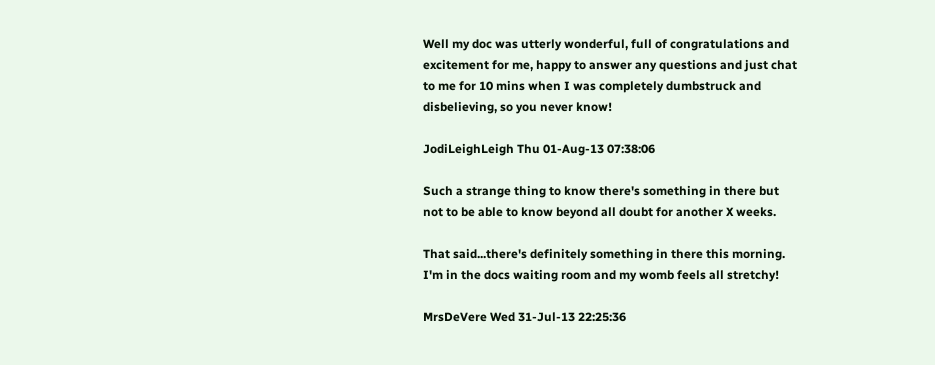Well my doc was utterly wonderful, full of congratulations and excitement for me, happy to answer any questions and just chat to me for 10 mins when I was completely dumbstruck and disbelieving, so you never know!

JodiLeighLeigh Thu 01-Aug-13 07:38:06

Such a strange thing to know there's something in there but not to be able to know beyond all doubt for another X weeks.

That said...there's definitely something in there this morning. I'm in the docs waiting room and my womb feels all stretchy!

MrsDeVere Wed 31-Jul-13 22:25:36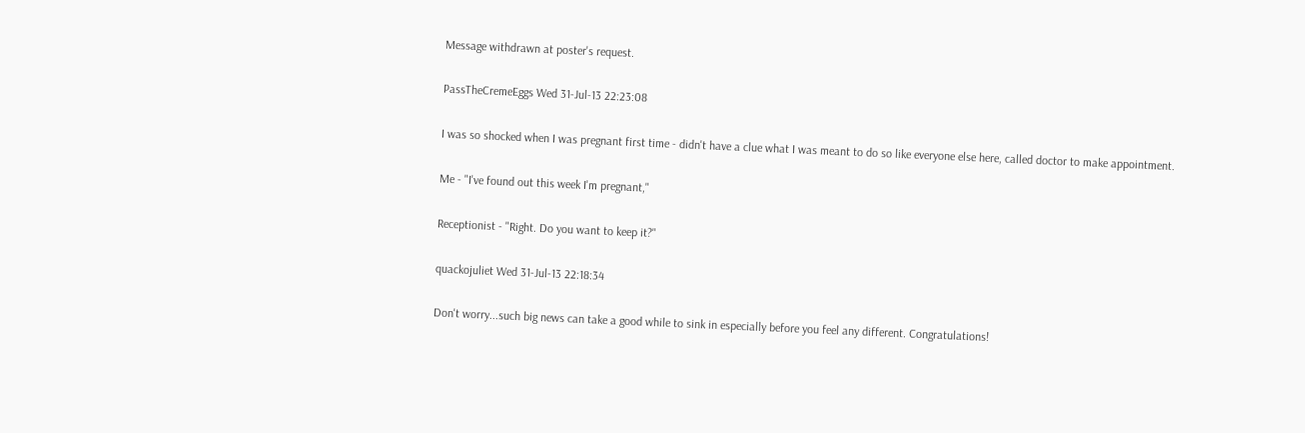Message withdrawn at poster's request.

PassTheCremeEggs Wed 31-Jul-13 22:23:08

I was so shocked when I was pregnant first time - didn't have a clue what I was meant to do so like everyone else here, called doctor to make appointment.

Me - "I've found out this week I'm pregnant,"

Receptionist - "Right. Do you want to keep it?"

quackojuliet Wed 31-Jul-13 22:18:34

Don't worry...such big news can take a good while to sink in especially before you feel any different. Congratulations!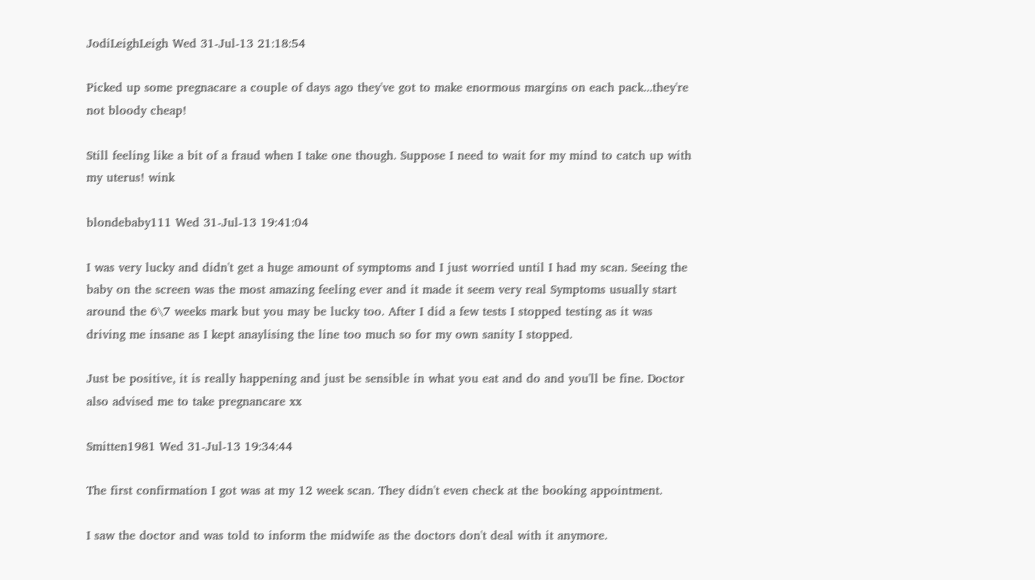JodiLeighLeigh Wed 31-Jul-13 21:18:54

Picked up some pregnacare a couple of days ago they've got to make enormous margins on each pack...they're not bloody cheap!

Still feeling like a bit of a fraud when I take one though. Suppose I need to wait for my mind to catch up with my uterus! wink

blondebaby111 Wed 31-Jul-13 19:41:04

I was very lucky and didn't get a huge amount of symptoms and I just worried until I had my scan. Seeing the baby on the screen was the most amazing feeling ever and it made it seem very real Symptoms usually start around the 6\7 weeks mark but you may be lucky too. After I did a few tests I stopped testing as it was driving me insane as I kept anaylising the line too much so for my own sanity I stopped.

Just be positive, it is really happening and just be sensible in what you eat and do and you'll be fine. Doctor also advised me to take pregnancare xx

Smitten1981 Wed 31-Jul-13 19:34:44

The first confirmation I got was at my 12 week scan. They didn't even check at the booking appointment.

I saw the doctor and was told to inform the midwife as the doctors don't deal with it anymore.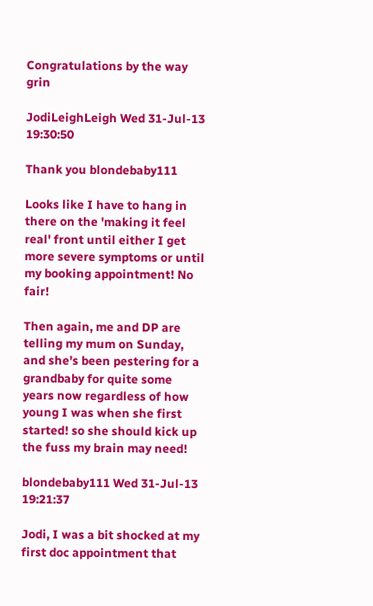Congratulations by the way grin

JodiLeighLeigh Wed 31-Jul-13 19:30:50

Thank you blondebaby111

Looks like I have to hang in there on the 'making it feel real' front until either I get more severe symptoms or until my booking appointment! No fair!

Then again, me and DP are telling my mum on Sunday, and she's been pestering for a grandbaby for quite some years now regardless of how young I was when she first started! so she should kick up the fuss my brain may need!

blondebaby111 Wed 31-Jul-13 19:21:37

Jodi, I was a bit shocked at my first doc appointment that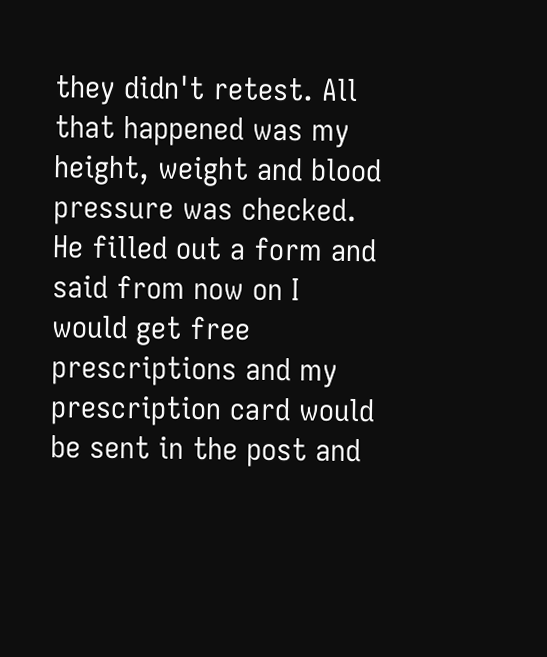they didn't retest. All that happened was my height, weight and blood pressure was checked. He filled out a form and said from now on I would get free prescriptions and my prescription card would be sent in the post and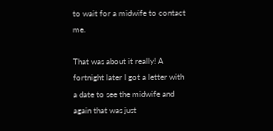to wait for a midwife to contact me.

That was about it really! A fortnight later I got a letter with a date to see the midwife and again that was just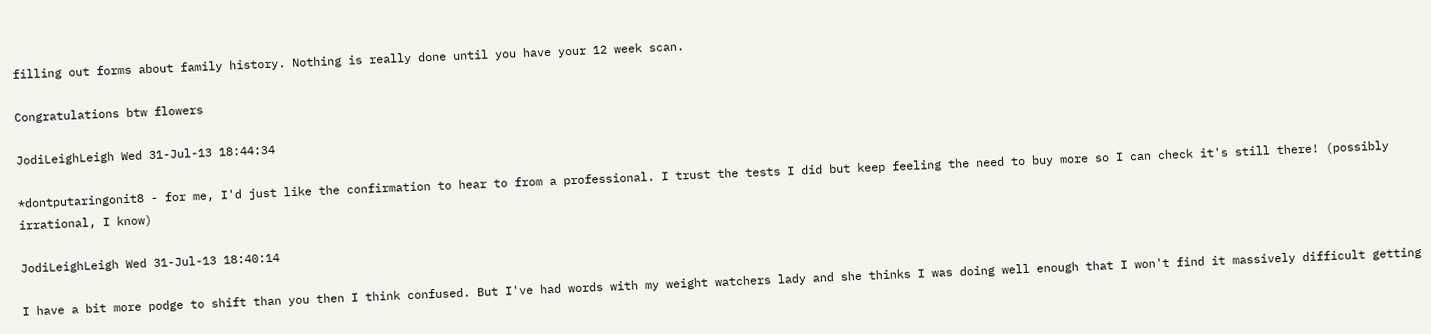filling out forms about family history. Nothing is really done until you have your 12 week scan.

Congratulations btw flowers

JodiLeighLeigh Wed 31-Jul-13 18:44:34

*dontputaringonit8 - for me, I'd just like the confirmation to hear to from a professional. I trust the tests I did but keep feeling the need to buy more so I can check it's still there! (possibly irrational, I know)

JodiLeighLeigh Wed 31-Jul-13 18:40:14

I have a bit more podge to shift than you then I think confused. But I've had words with my weight watchers lady and she thinks I was doing well enough that I won't find it massively difficult getting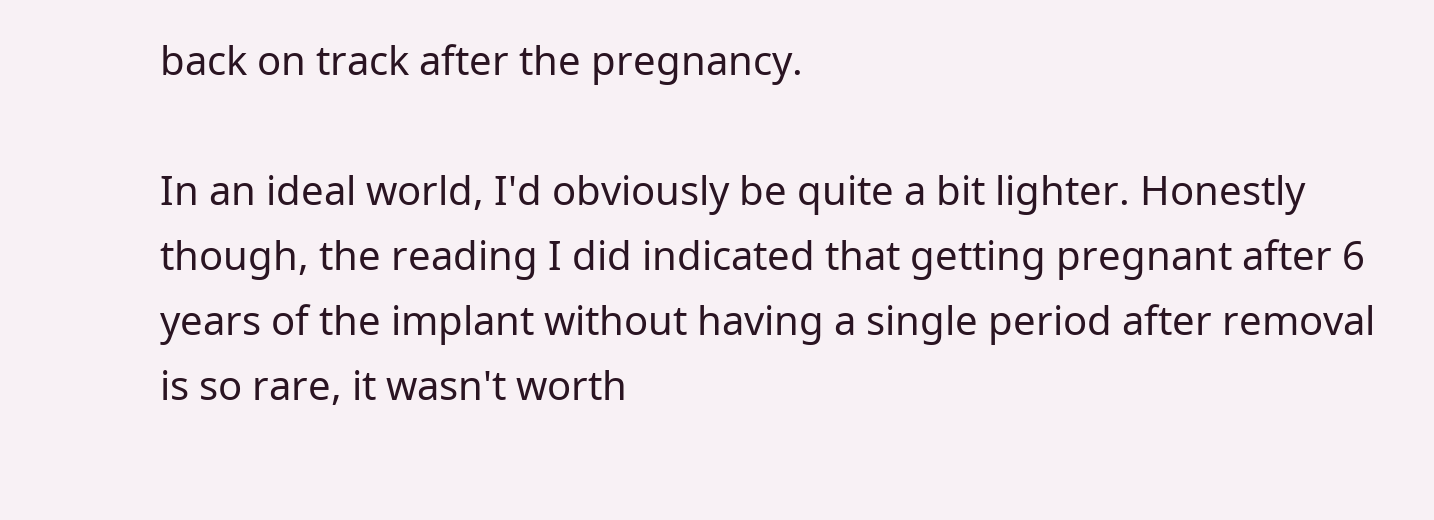back on track after the pregnancy.

In an ideal world, I'd obviously be quite a bit lighter. Honestly though, the reading I did indicated that getting pregnant after 6 years of the implant without having a single period after removal is so rare, it wasn't worth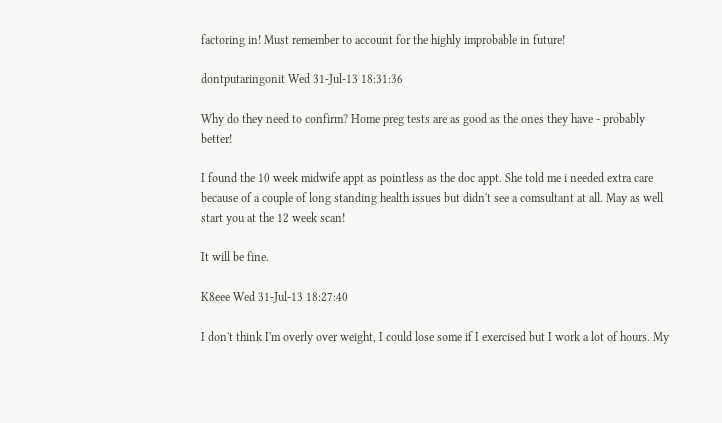factoring in! Must remember to account for the highly improbable in future!

dontputaringonit Wed 31-Jul-13 18:31:36

Why do they need to confirm? Home preg tests are as good as the ones they have - probably better!

I found the 10 week midwife appt as pointless as the doc appt. She told me i needed extra care because of a couple of long standing health issues but didn't see a comsultant at all. May as well start you at the 12 week scan!

It will be fine.

K8eee Wed 31-Jul-13 18:27:40

I don't think I'm overly over weight, I could lose some if I exercised but I work a lot of hours. My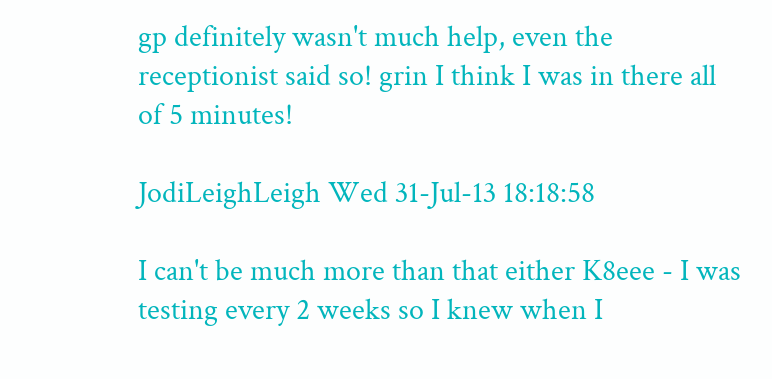gp definitely wasn't much help, even the receptionist said so! grin I think I was in there all of 5 minutes!

JodiLeighLeigh Wed 31-Jul-13 18:18:58

I can't be much more than that either K8eee - I was testing every 2 weeks so I knew when I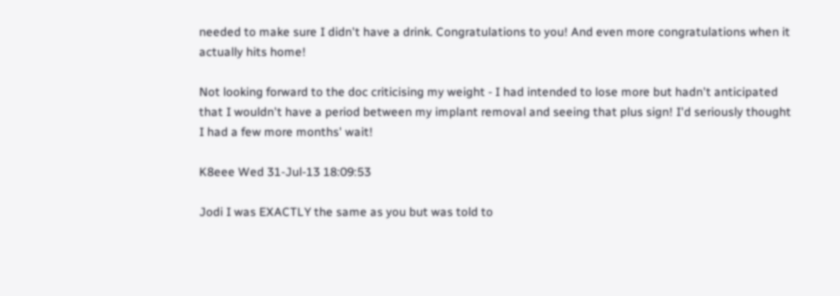needed to make sure I didn't have a drink. Congratulations to you! And even more congratulations when it actually hits home!

Not looking forward to the doc criticising my weight - I had intended to lose more but hadn't anticipated that I wouldn't have a period between my implant removal and seeing that plus sign! I'd seriously thought I had a few more months' wait!

K8eee Wed 31-Jul-13 18:09:53

Jodi I was EXACTLY the same as you but was told to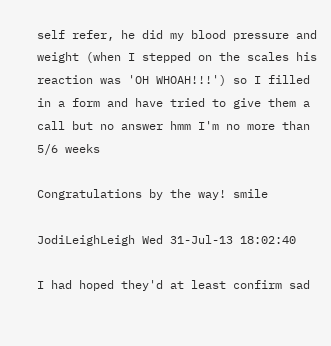self refer, he did my blood pressure and weight (when I stepped on the scales his reaction was 'OH WHOAH!!!') so I filled in a form and have tried to give them a call but no answer hmm I'm no more than 5/6 weeks

Congratulations by the way! smile

JodiLeighLeigh Wed 31-Jul-13 18:02:40

I had hoped they'd at least confirm sad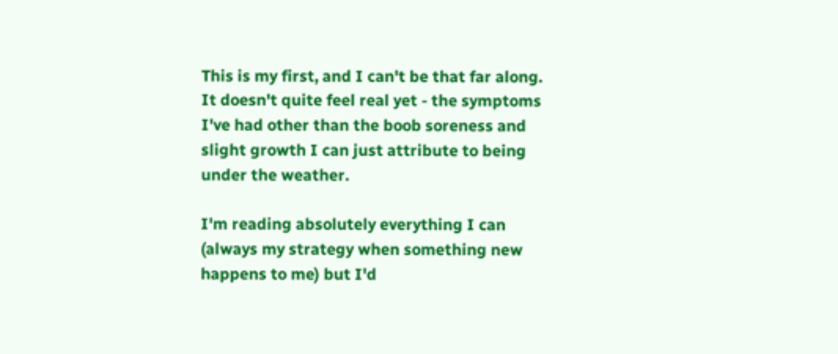This is my first, and I can't be that far along. It doesn't quite feel real yet - the symptoms I've had other than the boob soreness and slight growth I can just attribute to being under the weather.

I'm reading absolutely everything I can (always my strategy when something new happens to me) but I'd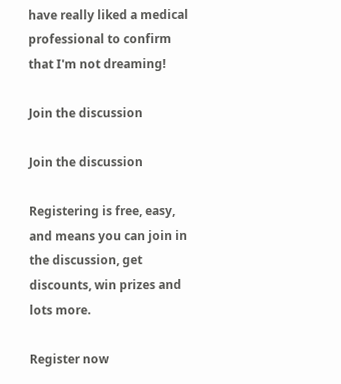have really liked a medical professional to confirm that I'm not dreaming!

Join the discussion

Join the discussion

Registering is free, easy, and means you can join in the discussion, get discounts, win prizes and lots more.

Register now